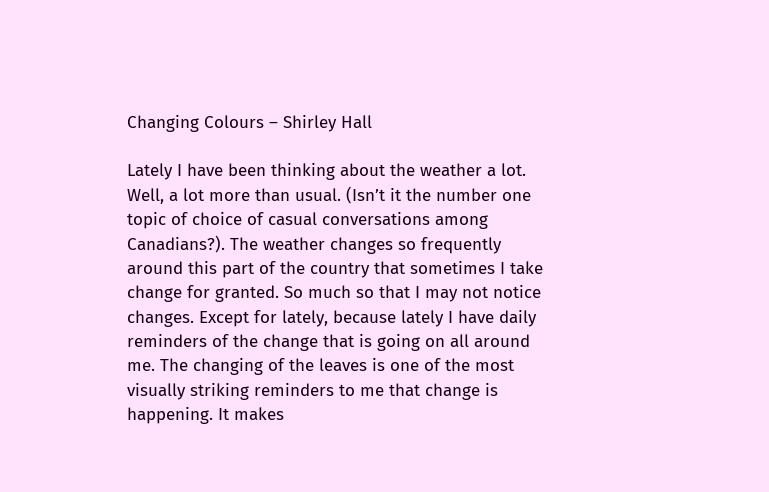Changing Colours – Shirley Hall

Lately I have been thinking about the weather a lot. Well, a lot more than usual. (Isn’t it the number one topic of choice of casual conversations among Canadians?). The weather changes so frequently around this part of the country that sometimes I take change for granted. So much so that I may not notice changes. Except for lately, because lately I have daily reminders of the change that is going on all around me. The changing of the leaves is one of the most visually striking reminders to me that change is happening. It makes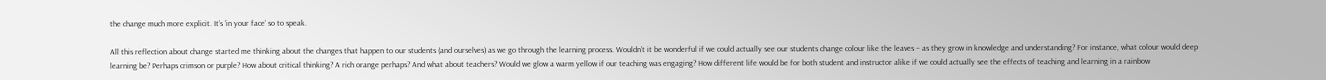the change much more explicit. It’s ‘in your face’ so to speak.

All this reflection about change started me thinking about the changes that happen to our students (and ourselves) as we go through the learning process. Wouldn’t it be wonderful if we could actually see our students change colour like the leaves – as they grow in knowledge and understanding? For instance, what colour would deep learning be? Perhaps crimson or purple? How about critical thinking? A rich orange perhaps? And what about teachers? Would we glow a warm yellow if our teaching was engaging? How different life would be for both student and instructor alike if we could actually see the effects of teaching and learning in a rainbow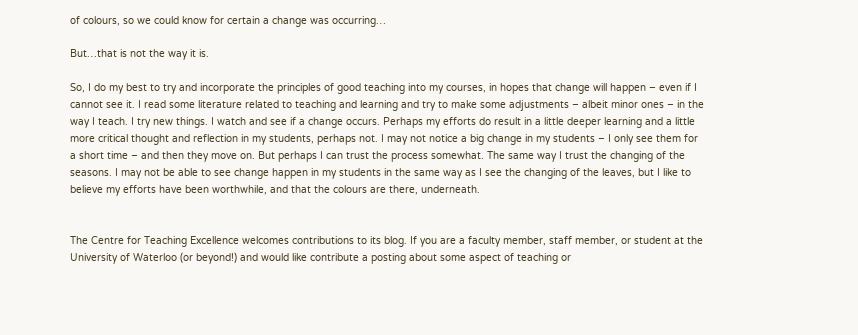of colours, so we could know for certain a change was occurring…

But…that is not the way it is.

So, I do my best to try and incorporate the principles of good teaching into my courses, in hopes that change will happen – even if I cannot see it. I read some literature related to teaching and learning and try to make some adjustments – albeit minor ones – in the way I teach. I try new things. I watch and see if a change occurs. Perhaps my efforts do result in a little deeper learning and a little more critical thought and reflection in my students, perhaps not. I may not notice a big change in my students – I only see them for a short time – and then they move on. But perhaps I can trust the process somewhat. The same way I trust the changing of the seasons. I may not be able to see change happen in my students in the same way as I see the changing of the leaves, but I like to believe my efforts have been worthwhile, and that the colours are there, underneath.


The Centre for Teaching Excellence welcomes contributions to its blog. If you are a faculty member, staff member, or student at the University of Waterloo (or beyond!) and would like contribute a posting about some aspect of teaching or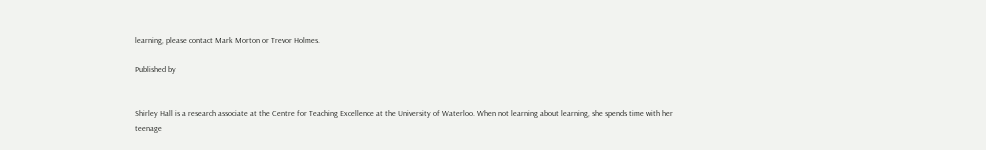learning, please contact Mark Morton or Trevor Holmes.

Published by


Shirley Hall is a research associate at the Centre for Teaching Excellence at the University of Waterloo. When not learning about learning, she spends time with her teenage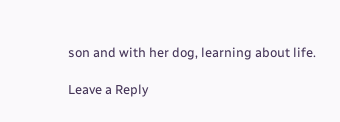son and with her dog, learning about life.

Leave a Reply